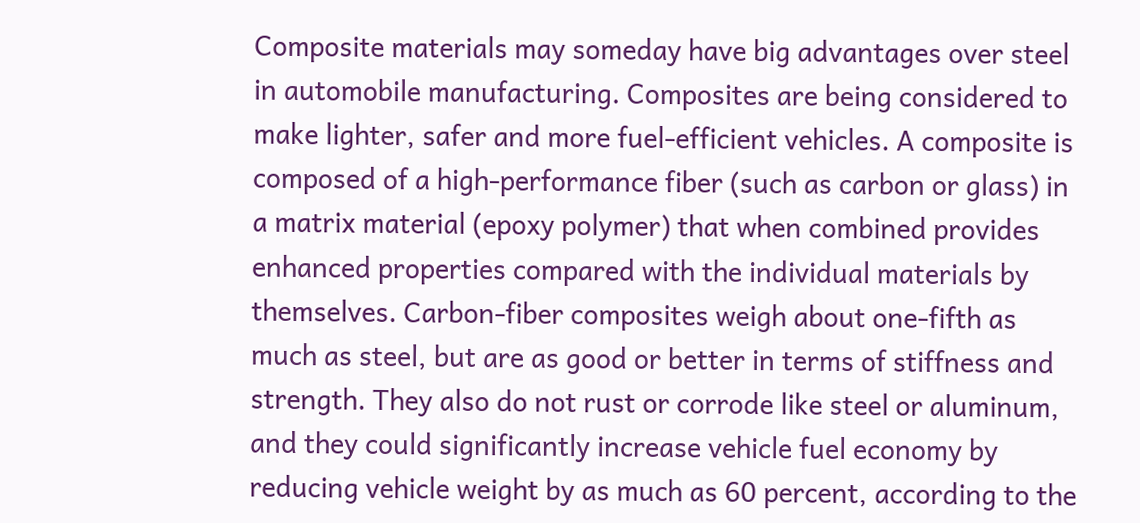Composite materials may someday have big advantages over steel in automobile manufacturing. Composites are being considered to make lighter, safer and more fuel-efficient vehicles. A composite is composed of a high-performance fiber (such as carbon or glass) in a matrix material (epoxy polymer) that when combined provides enhanced properties compared with the individual materials by themselves. Carbon-fiber composites weigh about one-fifth as much as steel, but are as good or better in terms of stiffness and strength. They also do not rust or corrode like steel or aluminum, and they could significantly increase vehicle fuel economy by reducing vehicle weight by as much as 60 percent, according to the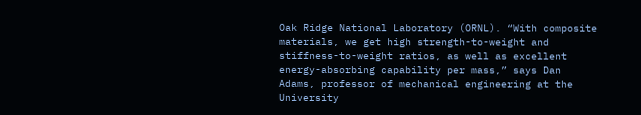Oak Ridge National Laboratory (ORNL). “With composite materials, we get high strength-to-weight and stiffness-to-weight ratios, as well as excellent energy-absorbing capability per mass,” says Dan Adams, professor of mechanical engineering at the University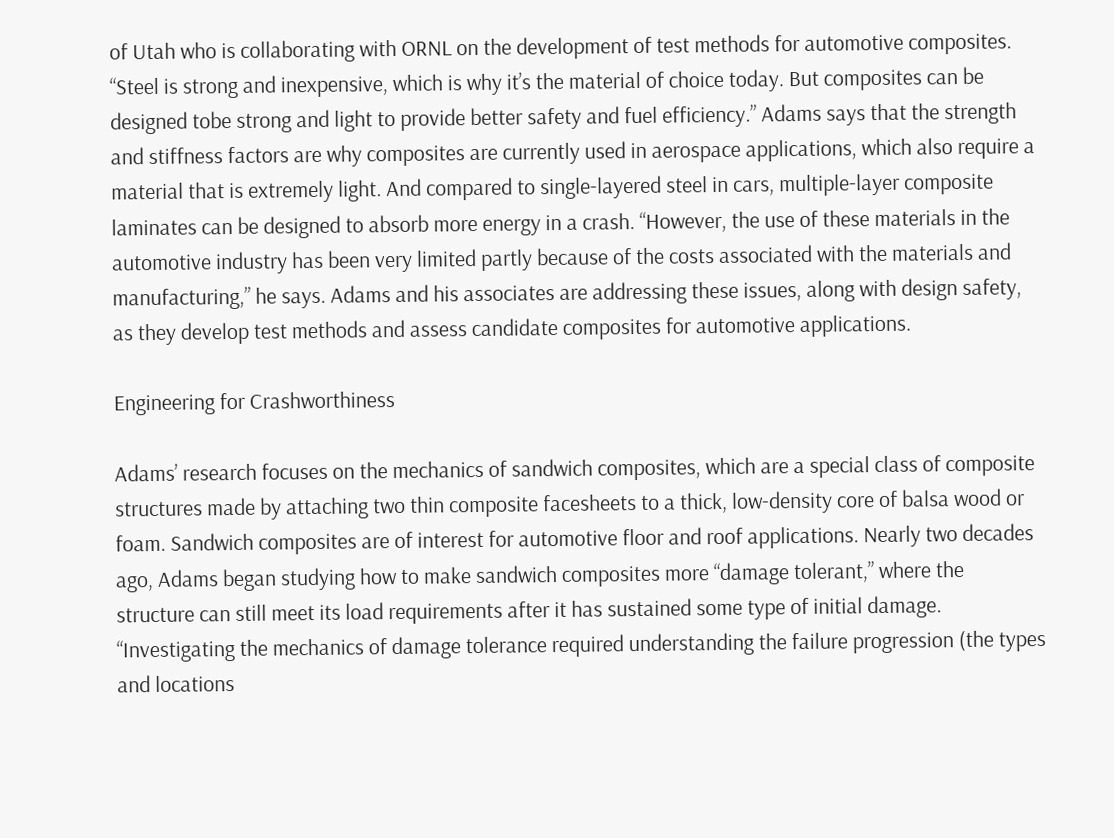of Utah who is collaborating with ORNL on the development of test methods for automotive composites. “Steel is strong and inexpensive, which is why it’s the material of choice today. But composites can be designed tobe strong and light to provide better safety and fuel efficiency.” Adams says that the strength and stiffness factors are why composites are currently used in aerospace applications, which also require a material that is extremely light. And compared to single-layered steel in cars, multiple-layer composite laminates can be designed to absorb more energy in a crash. “However, the use of these materials in the automotive industry has been very limited partly because of the costs associated with the materials and manufacturing,” he says. Adams and his associates are addressing these issues, along with design safety, as they develop test methods and assess candidate composites for automotive applications.

Engineering for Crashworthiness

Adams’ research focuses on the mechanics of sandwich composites, which are a special class of composite structures made by attaching two thin composite facesheets to a thick, low-density core of balsa wood or foam. Sandwich composites are of interest for automotive floor and roof applications. Nearly two decades ago, Adams began studying how to make sandwich composites more “damage tolerant,” where the structure can still meet its load requirements after it has sustained some type of initial damage. “Investigating the mechanics of damage tolerance required understanding the failure progression (the types and locations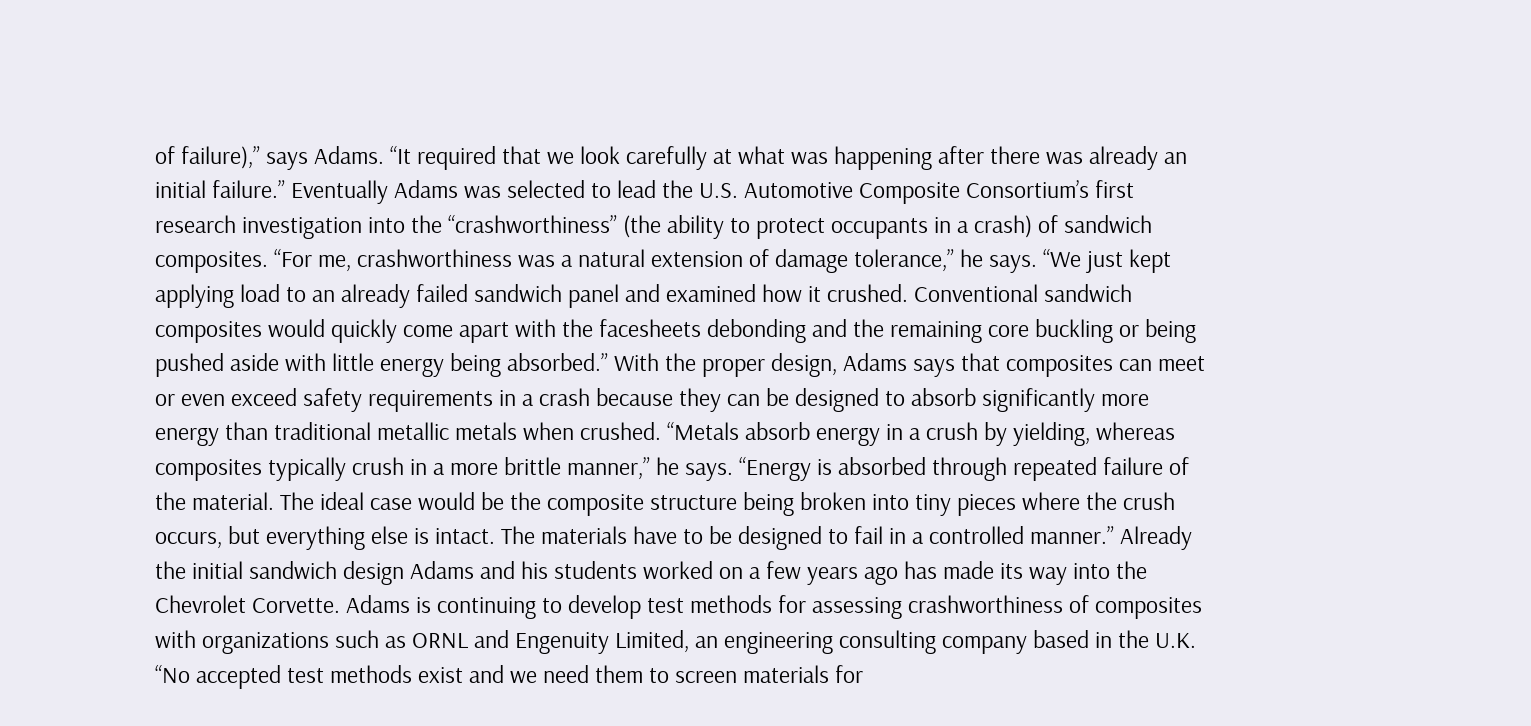of failure),” says Adams. “It required that we look carefully at what was happening after there was already an initial failure.” Eventually Adams was selected to lead the U.S. Automotive Composite Consortium’s first research investigation into the “crashworthiness” (the ability to protect occupants in a crash) of sandwich composites. “For me, crashworthiness was a natural extension of damage tolerance,” he says. “We just kept applying load to an already failed sandwich panel and examined how it crushed. Conventional sandwich composites would quickly come apart with the facesheets debonding and the remaining core buckling or being pushed aside with little energy being absorbed.” With the proper design, Adams says that composites can meet or even exceed safety requirements in a crash because they can be designed to absorb significantly more energy than traditional metallic metals when crushed. “Metals absorb energy in a crush by yielding, whereas composites typically crush in a more brittle manner,” he says. “Energy is absorbed through repeated failure of the material. The ideal case would be the composite structure being broken into tiny pieces where the crush occurs, but everything else is intact. The materials have to be designed to fail in a controlled manner.” Already the initial sandwich design Adams and his students worked on a few years ago has made its way into the Chevrolet Corvette. Adams is continuing to develop test methods for assessing crashworthiness of composites with organizations such as ORNL and Engenuity Limited, an engineering consulting company based in the U.K. “No accepted test methods exist and we need them to screen materials for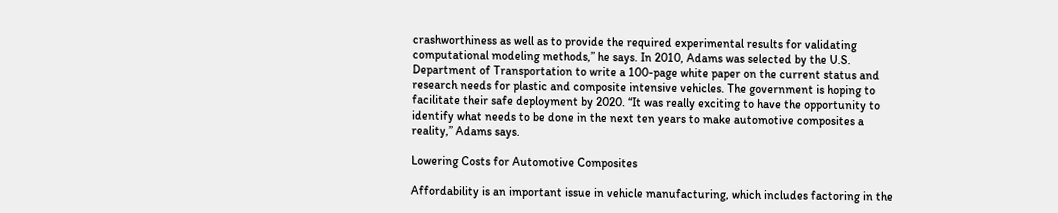crashworthiness as well as to provide the required experimental results for validating computational modeling methods,” he says. In 2010, Adams was selected by the U.S. Department of Transportation to write a 100-page white paper on the current status and research needs for plastic and composite intensive vehicles. The government is hoping to facilitate their safe deployment by 2020. “It was really exciting to have the opportunity to identify what needs to be done in the next ten years to make automotive composites a reality,” Adams says.

Lowering Costs for Automotive Composites

Affordability is an important issue in vehicle manufacturing, which includes factoring in the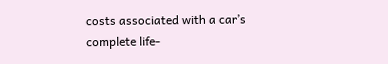costs associated with a car’s complete life-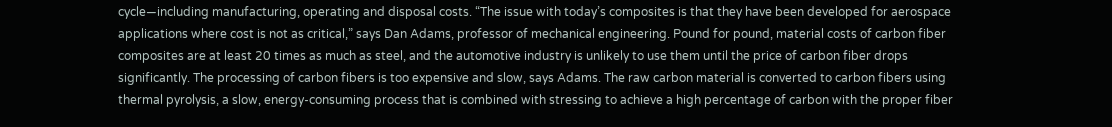cycle—including manufacturing, operating and disposal costs. “The issue with today’s composites is that they have been developed for aerospace applications where cost is not as critical,” says Dan Adams, professor of mechanical engineering. Pound for pound, material costs of carbon fiber composites are at least 20 times as much as steel, and the automotive industry is unlikely to use them until the price of carbon fiber drops significantly. The processing of carbon fibers is too expensive and slow, says Adams. The raw carbon material is converted to carbon fibers using thermal pyrolysis, a slow, energy-consuming process that is combined with stressing to achieve a high percentage of carbon with the proper fiber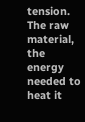tension. The raw material, the energy needed to heat it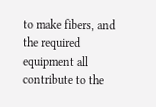to make fibers, and the required equipment all contribute to the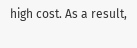high cost. As a result,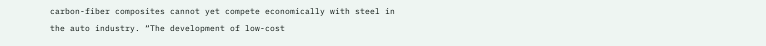carbon-fiber composites cannot yet compete economically with steel in the auto industry. “The development of low-cost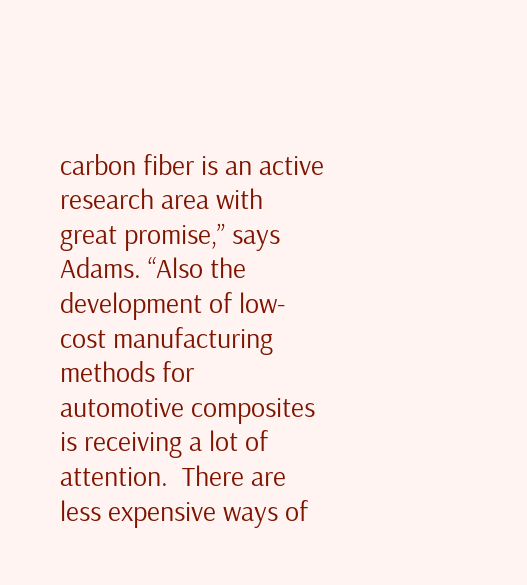carbon fiber is an active research area with great promise,” says Adams. “Also the development of low-cost manufacturing methods for automotive composites is receiving a lot of attention.  There are less expensive ways of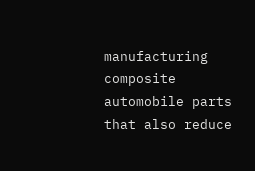manufacturing composite automobile parts that also reduce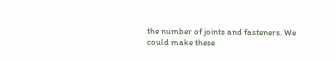the number of joints and fasteners. We could make these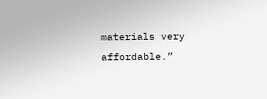materials very affordable.”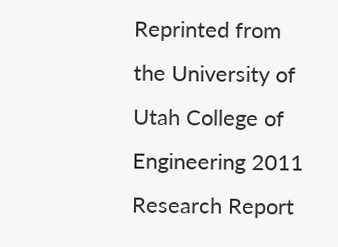Reprinted from the University of Utah College of Engineering 2011 Research Report